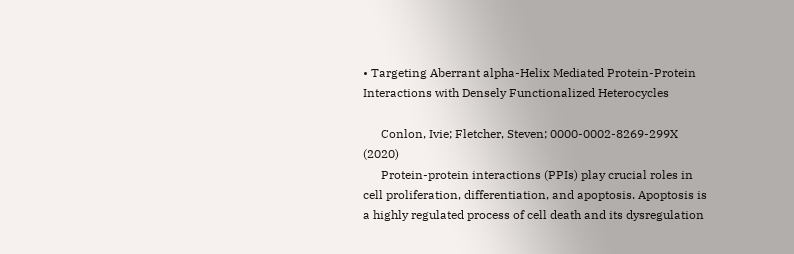• Targeting Aberrant alpha-Helix Mediated Protein-Protein Interactions with Densely Functionalized Heterocycles

      Conlon, Ivie; Fletcher, Steven; 0000-0002-8269-299X (2020)
      Protein-protein interactions (PPIs) play crucial roles in cell proliferation, differentiation, and apoptosis. Apoptosis is a highly regulated process of cell death and its dysregulation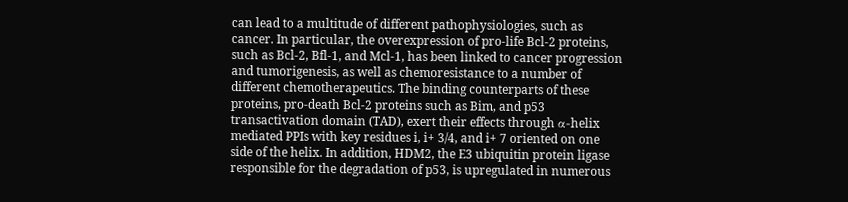can lead to a multitude of different pathophysiologies, such as cancer. In particular, the overexpression of pro-life Bcl-2 proteins, such as Bcl-2, Bfl-1, and Mcl-1, has been linked to cancer progression and tumorigenesis, as well as chemoresistance to a number of different chemotherapeutics. The binding counterparts of these proteins, pro-death Bcl-2 proteins such as Bim, and p53 transactivation domain (TAD), exert their effects through α-helix mediated PPIs with key residues i, i+ 3/4, and i+ 7 oriented on one side of the helix. In addition, HDM2, the E3 ubiquitin protein ligase responsible for the degradation of p53, is upregulated in numerous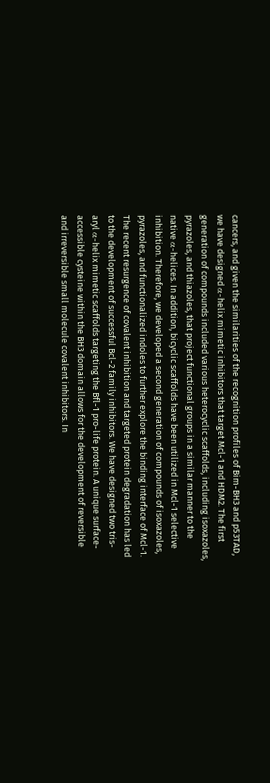cancers, and given the similarities of the recognition profiles of Bim-BH3 and p53TAD, we have designed α-helix mimetic inhibitors that target Mcl-1 and HDM2. The first generation of compounds included various heterocyclic scaffolds, including isoxazoles, pyrazoles, and thiazoles, that project functional groups in a similar manner to the native α-helices. In addition, bicyclic scaffolds have been utilized in Mcl-1 selective inhibition. Therefore, we developed a second generation of compounds of isoxazoles, pyrazoles, and functionalized indoles to further explore the binding interface of Mcl-1. The recent resurgence of covalent inhibition and targeted protein degradation has led to the development of successful Bcl-2 family inhibitors. We have designed two tris-aryl α-helix mimetic scaffolds targeting the Bfl-1 pro-life protein. A unique surface-accessible cysteine within the BH3 domain allows for the development of reversible and irreversible small molecule covalent inhibitors. In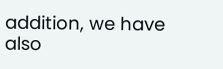addition, we have also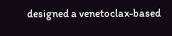designed a venetoclax-based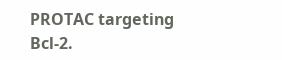PROTAC targeting Bcl-2.